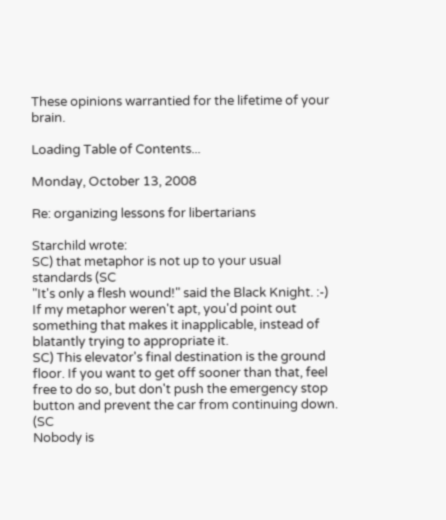These opinions warrantied for the lifetime of your brain.

Loading Table of Contents...

Monday, October 13, 2008

Re: organizing lessons for libertarians

Starchild wrote:
SC) that metaphor is not up to your usual standards (SC
"It's only a flesh wound!" said the Black Knight. :-)  If my metaphor weren't apt, you'd point out something that makes it inapplicable, instead of blatantly trying to appropriate it.
SC) This elevator's final destination is the ground floor. If you want to get off sooner than that, feel free to do so, but don't push the emergency stop button and prevent the car from continuing down. (SC
Nobody is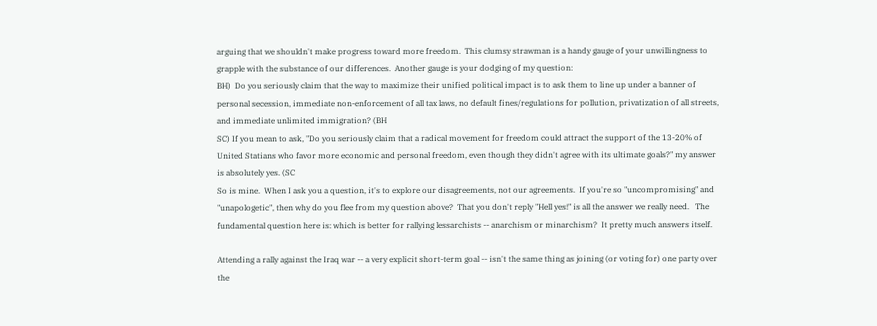arguing that we shouldn't make progress toward more freedom.  This clumsy strawman is a handy gauge of your unwillingness to grapple with the substance of our differences.  Another gauge is your dodging of my question:
BH)  Do you seriously claim that the way to maximize their unified political impact is to ask them to line up under a banner of personal secession, immediate non-enforcement of all tax laws, no default fines/regulations for pollution, privatization of all streets, and immediate unlimited immigration? (BH
SC) If you mean to ask, "Do you seriously claim that a radical movement for freedom could attract the support of the 13-20% of United Statians who favor more economic and personal freedom, even though they didn't agree with its ultimate goals?" my answer is absolutely yes. (SC
So is mine.  When I ask you a question, it's to explore our disagreements, not our agreements.  If you're so "uncompromising" and "unapologetic", then why do you flee from my question above?  That you don't reply "Hell yes!" is all the answer we really need.   The fundamental question here is: which is better for rallying lessarchists -- anarchism or minarchism?  It pretty much answers itself.

Attending a rally against the Iraq war -- a very explicit short-term goal -- isn't the same thing as joining (or voting for) one party over the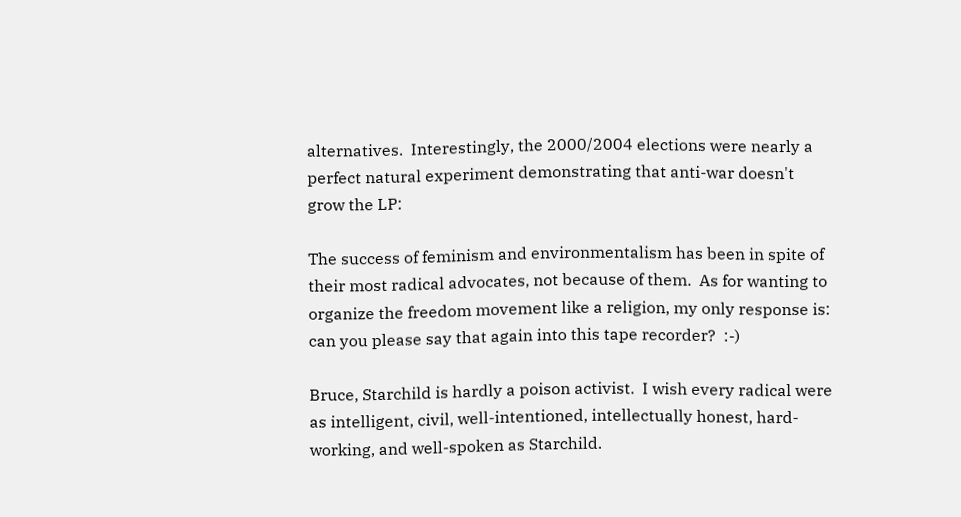alternatives.  Interestingly, the 2000/2004 elections were nearly a perfect natural experiment demonstrating that anti-war doesn't grow the LP:

The success of feminism and environmentalism has been in spite of their most radical advocates, not because of them.  As for wanting to organize the freedom movement like a religion, my only response is: can you please say that again into this tape recorder?  :-)

Bruce, Starchild is hardly a poison activist.  I wish every radical were as intelligent, civil, well-intentioned, intellectually honest, hard-working, and well-spoken as Starchild.